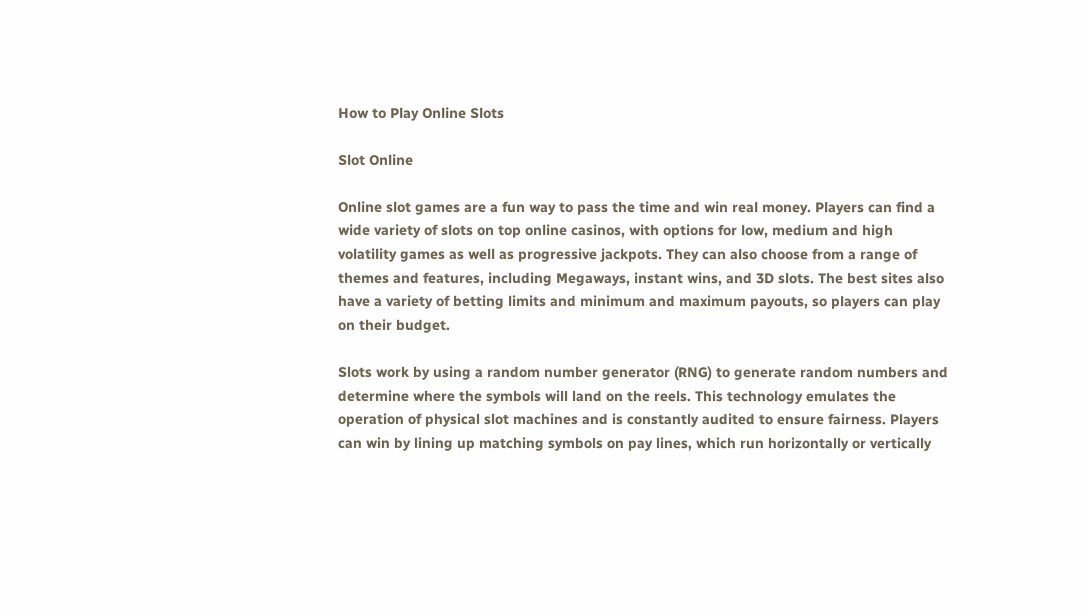How to Play Online Slots

Slot Online

Online slot games are a fun way to pass the time and win real money. Players can find a wide variety of slots on top online casinos, with options for low, medium and high volatility games as well as progressive jackpots. They can also choose from a range of themes and features, including Megaways, instant wins, and 3D slots. The best sites also have a variety of betting limits and minimum and maximum payouts, so players can play on their budget.

Slots work by using a random number generator (RNG) to generate random numbers and determine where the symbols will land on the reels. This technology emulates the operation of physical slot machines and is constantly audited to ensure fairness. Players can win by lining up matching symbols on pay lines, which run horizontally or vertically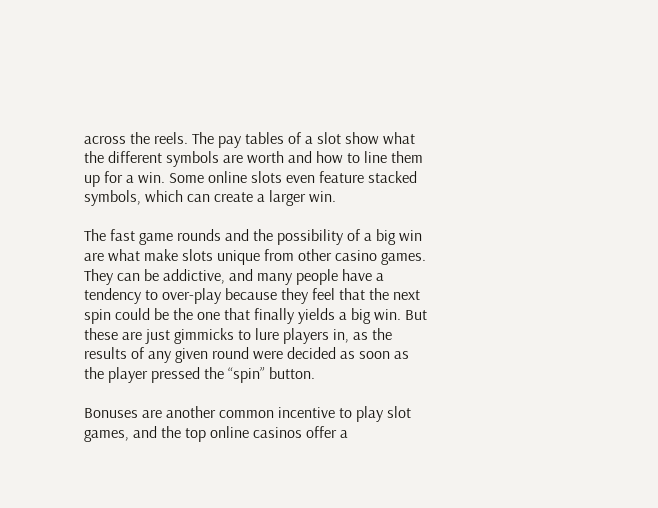across the reels. The pay tables of a slot show what the different symbols are worth and how to line them up for a win. Some online slots even feature stacked symbols, which can create a larger win.

The fast game rounds and the possibility of a big win are what make slots unique from other casino games. They can be addictive, and many people have a tendency to over-play because they feel that the next spin could be the one that finally yields a big win. But these are just gimmicks to lure players in, as the results of any given round were decided as soon as the player pressed the “spin” button.

Bonuses are another common incentive to play slot games, and the top online casinos offer a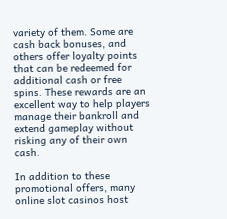variety of them. Some are cash back bonuses, and others offer loyalty points that can be redeemed for additional cash or free spins. These rewards are an excellent way to help players manage their bankroll and extend gameplay without risking any of their own cash.

In addition to these promotional offers, many online slot casinos host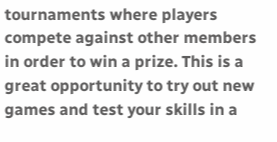tournaments where players compete against other members in order to win a prize. This is a great opportunity to try out new games and test your skills in a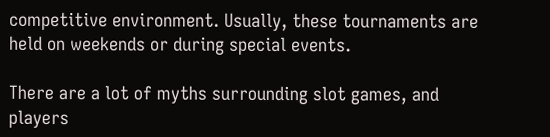competitive environment. Usually, these tournaments are held on weekends or during special events.

There are a lot of myths surrounding slot games, and players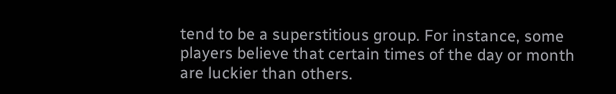tend to be a superstitious group. For instance, some players believe that certain times of the day or month are luckier than others.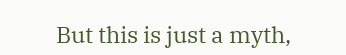But this is just a myth,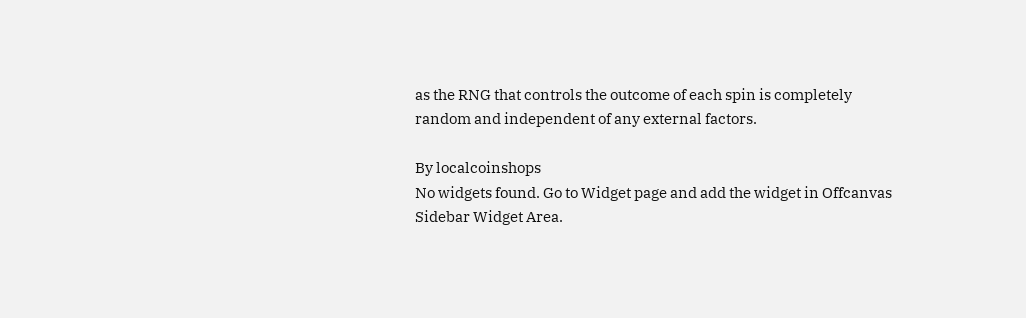as the RNG that controls the outcome of each spin is completely random and independent of any external factors.

By localcoinshops
No widgets found. Go to Widget page and add the widget in Offcanvas Sidebar Widget Area.